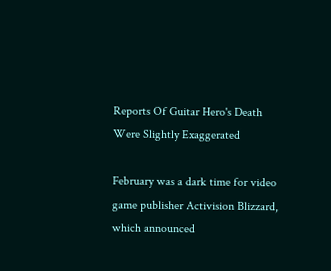Reports Of Guitar Hero's Death Were Slightly Exaggerated

February was a dark time for video game publisher Activision Blizzard, which announced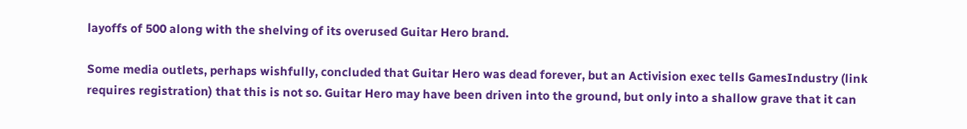layoffs of 500 along with the shelving of its overused Guitar Hero brand.

Some media outlets, perhaps wishfully, concluded that Guitar Hero was dead forever, but an Activision exec tells GamesIndustry (link requires registration) that this is not so. Guitar Hero may have been driven into the ground, but only into a shallow grave that it can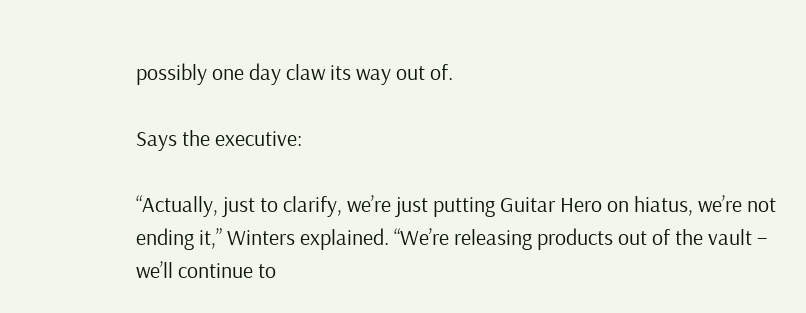possibly one day claw its way out of.

Says the executive:

“Actually, just to clarify, we’re just putting Guitar Hero on hiatus, we’re not ending it,” Winters explained. “We’re releasing products out of the vault – we’ll continue to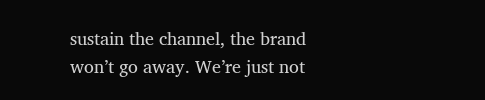sustain the channel, the brand won’t go away. We’re just not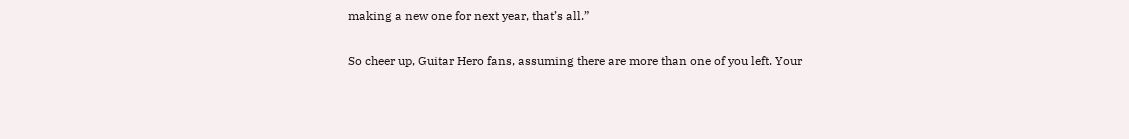making a new one for next year, that’s all.”

So cheer up, Guitar Hero fans, assuming there are more than one of you left. Your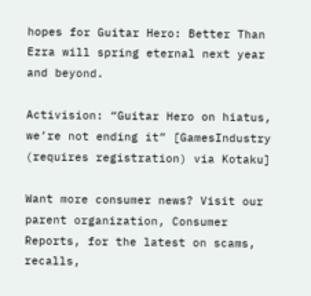hopes for Guitar Hero: Better Than Ezra will spring eternal next year and beyond.

Activision: “Guitar Hero on hiatus, we’re not ending it” [GamesIndustry (requires registration) via Kotaku]

Want more consumer news? Visit our parent organization, Consumer Reports, for the latest on scams, recalls,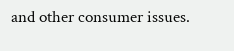and other consumer issues.